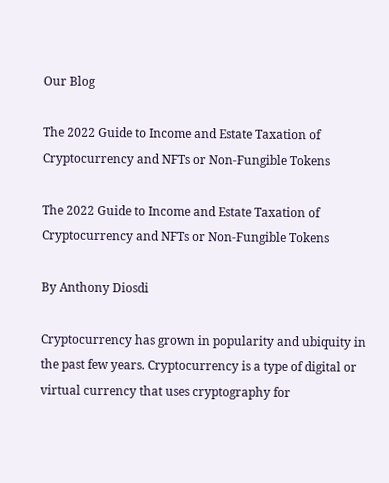Our Blog

The 2022 Guide to Income and Estate Taxation of Cryptocurrency and NFTs or Non-Fungible Tokens

The 2022 Guide to Income and Estate Taxation of Cryptocurrency and NFTs or Non-Fungible Tokens

By Anthony Diosdi

Cryptocurrency has grown in popularity and ubiquity in the past few years. Cryptocurrency is a type of digital or virtual currency that uses cryptography for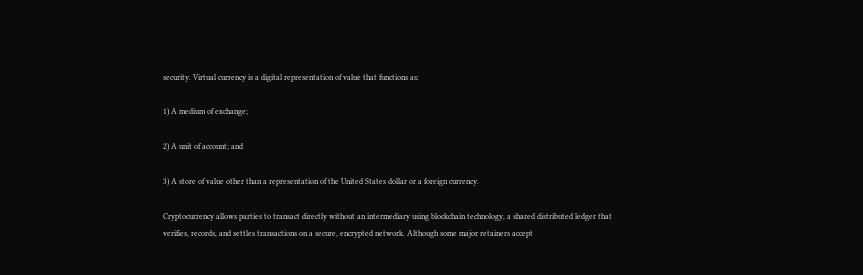security. Virtual currency is a digital representation of value that functions as:

1) A medium of exchange;

2) A unit of account; and

3) A store of value other than a representation of the United States dollar or a foreign currency.

Cryptocurrency allows parties to transact directly without an intermediary using blockchain technology, a shared distributed ledger that verifies, records, and settles transactions on a secure, encrypted network. Although some major retainers accept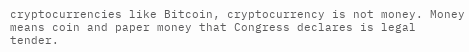cryptocurrencies like Bitcoin, cryptocurrency is not money. Money means coin and paper money that Congress declares is legal tender.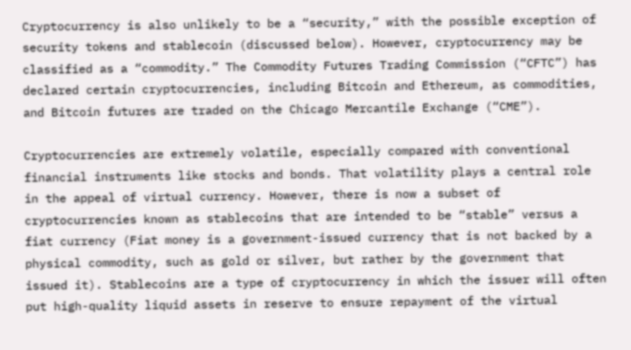Cryptocurrency is also unlikely to be a “security,” with the possible exception of security tokens and stablecoin (discussed below). However, cryptocurrency may be classified as a “commodity.” The Commodity Futures Trading Commission (“CFTC”) has declared certain cryptocurrencies, including Bitcoin and Ethereum, as commodities, and Bitcoin futures are traded on the Chicago Mercantile Exchange (“CME”).

Cryptocurrencies are extremely volatile, especially compared with conventional financial instruments like stocks and bonds. That volatility plays a central role in the appeal of virtual currency. However, there is now a subset of cryptocurrencies known as stablecoins that are intended to be “stable” versus a fiat currency (Fiat money is a government-issued currency that is not backed by a physical commodity, such as gold or silver, but rather by the government that issued it). Stablecoins are a type of cryptocurrency in which the issuer will often put high-quality liquid assets in reserve to ensure repayment of the virtual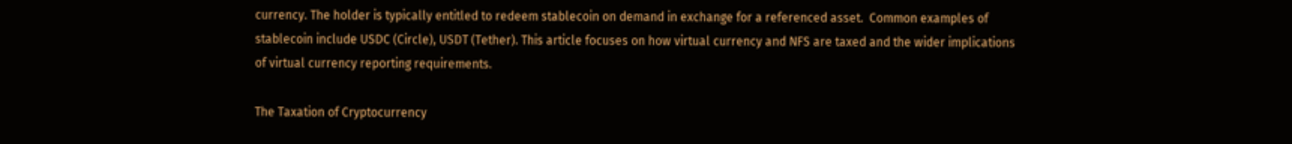currency. The holder is typically entitled to redeem stablecoin on demand in exchange for a referenced asset.  Common examples of stablecoin include USDC (Circle), USDT (Tether). This article focuses on how virtual currency and NFS are taxed and the wider implications of virtual currency reporting requirements.

The Taxation of Cryptocurrency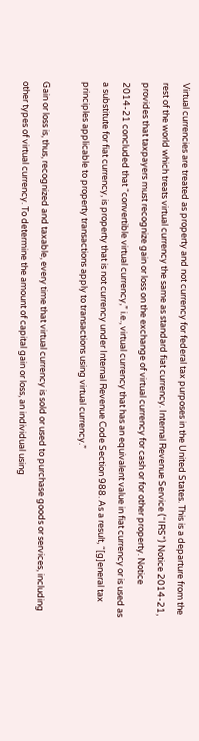Virtual currencies are treated as property and not currency for federal tax purposes in the United States. This is a departure from the rest of the world which treats virtual currency the same as standard fiat currency. Internal Revenue Service (“IRS”) Notice 2014-21, provides that taxpayers must recognize gain or loss on the exchange of virtual currency for cash or for other property. Notice 2014-21 concluded that “convertible virtual currency,” i.e., virtual currency that has an equivalent value in fiat currency or is used as a substitute for fiat currency, is property that is not currency under Internal Revenue Code Section 988. As a result, “[g]eneral tax principles applicable to property transactions apply to transactions using virtual currency.”

Gain or loss is, thus, recognized and taxable, every time that virtual currency is sold or used to purchase goods or services, including other types of virtual currency. To determine the amount of capital gain or loss, an individual using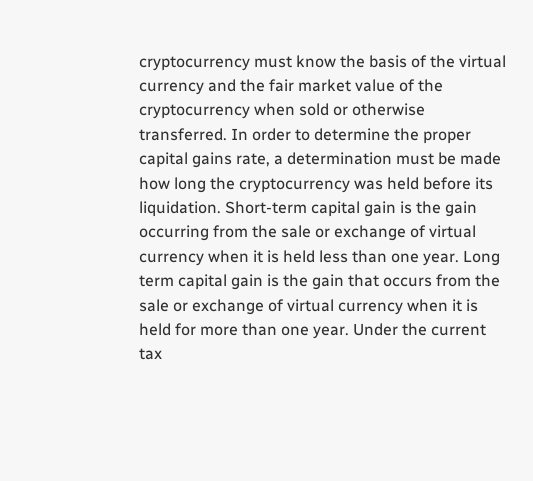cryptocurrency must know the basis of the virtual currency and the fair market value of the cryptocurrency when sold or otherwise transferred. In order to determine the proper capital gains rate, a determination must be made how long the cryptocurrency was held before its liquidation. Short-term capital gain is the gain occurring from the sale or exchange of virtual currency when it is held less than one year. Long term capital gain is the gain that occurs from the sale or exchange of virtual currency when it is held for more than one year. Under the current tax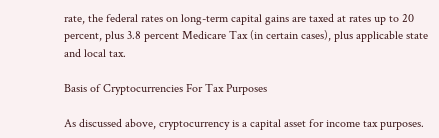rate, the federal rates on long-term capital gains are taxed at rates up to 20 percent, plus 3.8 percent Medicare Tax (in certain cases), plus applicable state and local tax.

Basis of Cryptocurrencies For Tax Purposes

As discussed above, cryptocurrency is a capital asset for income tax purposes.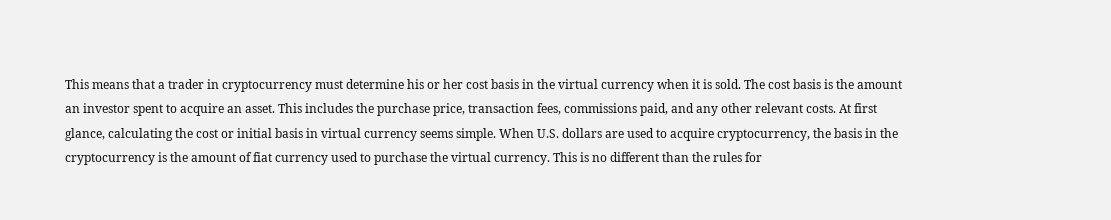This means that a trader in cryptocurrency must determine his or her cost basis in the virtual currency when it is sold. The cost basis is the amount an investor spent to acquire an asset. This includes the purchase price, transaction fees, commissions paid, and any other relevant costs. At first glance, calculating the cost or initial basis in virtual currency seems simple. When U.S. dollars are used to acquire cryptocurrency, the basis in the cryptocurrency is the amount of fiat currency used to purchase the virtual currency. This is no different than the rules for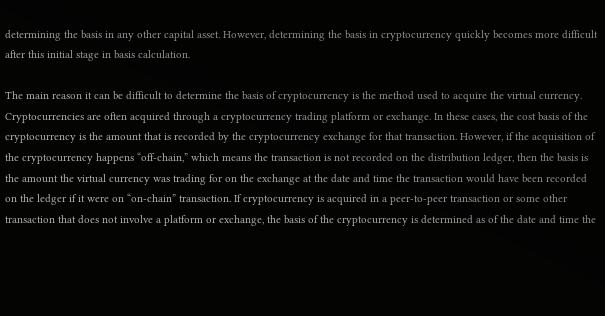determining the basis in any other capital asset. However, determining the basis in cryptocurrency quickly becomes more difficult after this initial stage in basis calculation.

The main reason it can be difficult to determine the basis of cryptocurrency is the method used to acquire the virtual currency. Cryptocurrencies are often acquired through a cryptocurrency trading platform or exchange. In these cases, the cost basis of the cryptocurrency is the amount that is recorded by the cryptocurrency exchange for that transaction. However, if the acquisition of the cryptocurrency happens “off-chain,” which means the transaction is not recorded on the distribution ledger, then the basis is the amount the virtual currency was trading for on the exchange at the date and time the transaction would have been recorded on the ledger if it were on “on-chain” transaction. If cryptocurrency is acquired in a peer-to-peer transaction or some other transaction that does not involve a platform or exchange, the basis of the cryptocurrency is determined as of the date and time the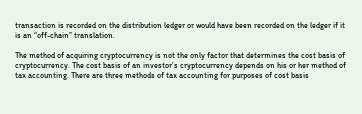transaction is recorded on the distribution ledger or would have been recorded on the ledger if it is an “off-chain” translation.

The method of acquiring cryptocurrency is not the only factor that determines the cost basis of cryptocurrency. The cost basis of an investor’s cryptocurrency depends on his or her method of tax accounting. There are three methods of tax accounting for purposes of cost basis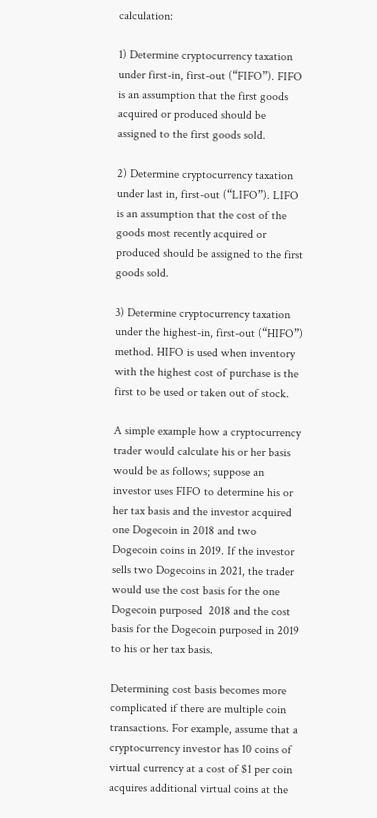calculation:

1) Determine cryptocurrency taxation under first-in, first-out (“FIFO”). FIFO is an assumption that the first goods acquired or produced should be assigned to the first goods sold.

2) Determine cryptocurrency taxation under last in, first-out (“LIFO”). LIFO is an assumption that the cost of the goods most recently acquired or produced should be assigned to the first goods sold.

3) Determine cryptocurrency taxation under the highest-in, first-out (“HIFO”) method. HIFO is used when inventory with the highest cost of purchase is the first to be used or taken out of stock.

A simple example how a cryptocurrency trader would calculate his or her basis would be as follows; suppose an investor uses FIFO to determine his or her tax basis and the investor acquired one Dogecoin in 2018 and two Dogecoin coins in 2019. If the investor sells two Dogecoins in 2021, the trader would use the cost basis for the one Dogecoin purposed  2018 and the cost basis for the Dogecoin purposed in 2019 to his or her tax basis.

Determining cost basis becomes more complicated if there are multiple coin transactions. For example, assume that a cryptocurrency investor has 10 coins of virtual currency at a cost of $1 per coin acquires additional virtual coins at the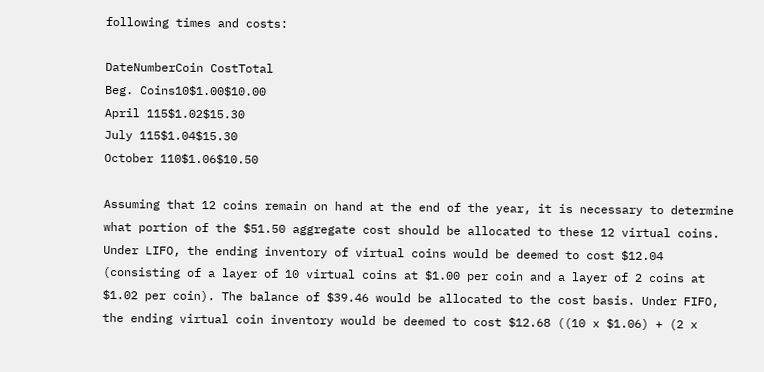following times and costs:

DateNumberCoin CostTotal
Beg. Coins10$1.00$10.00
April 115$1.02$15.30
July 115$1.04$15.30
October 110$1.06$10.50

Assuming that 12 coins remain on hand at the end of the year, it is necessary to determine what portion of the $51.50 aggregate cost should be allocated to these 12 virtual coins. Under LIFO, the ending inventory of virtual coins would be deemed to cost $12.04 (consisting of a layer of 10 virtual coins at $1.00 per coin and a layer of 2 coins at $1.02 per coin). The balance of $39.46 would be allocated to the cost basis. Under FIFO, the ending virtual coin inventory would be deemed to cost $12.68 ((10 x $1.06) + (2 x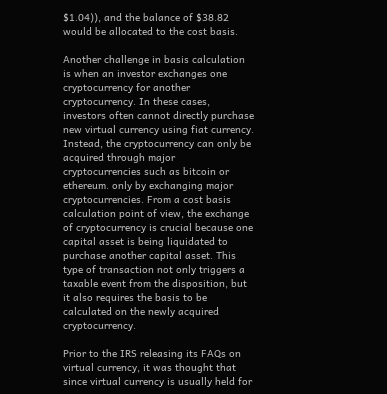$1.04)), and the balance of $38.82 would be allocated to the cost basis.

Another challenge in basis calculation is when an investor exchanges one cryptocurrency for another cryptocurrency. In these cases, investors often cannot directly purchase new virtual currency using fiat currency. Instead, the cryptocurrency can only be acquired through major cryptocurrencies such as bitcoin or ethereum. only by exchanging major cryptocurrencies. From a cost basis calculation point of view, the exchange of cryptocurrency is crucial because one capital asset is being liquidated to purchase another capital asset. This type of transaction not only triggers a taxable event from the disposition, but it also requires the basis to be calculated on the newly acquired cryptocurrency.

Prior to the IRS releasing its FAQs on virtual currency, it was thought that since virtual currency is usually held for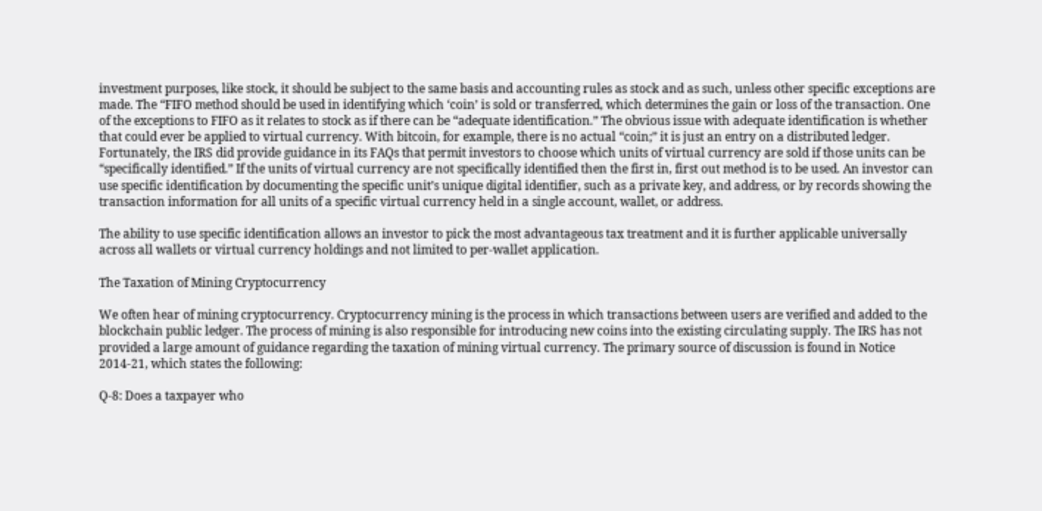investment purposes, like stock, it should be subject to the same basis and accounting rules as stock and as such, unless other specific exceptions are made. The “FIFO method should be used in identifying which ‘coin’ is sold or transferred, which determines the gain or loss of the transaction. One of the exceptions to FIFO as it relates to stock as if there can be “adequate identification.” The obvious issue with adequate identification is whether that could ever be applied to virtual currency. With bitcoin, for example, there is no actual “coin;” it is just an entry on a distributed ledger. Fortunately, the IRS did provide guidance in its FAQs that permit investors to choose which units of virtual currency are sold if those units can be “specifically identified.” If the units of virtual currency are not specifically identified then the first in, first out method is to be used. An investor can use specific identification by documenting the specific unit’s unique digital identifier, such as a private key, and address, or by records showing the transaction information for all units of a specific virtual currency held in a single account, wallet, or address.

The ability to use specific identification allows an investor to pick the most advantageous tax treatment and it is further applicable universally across all wallets or virtual currency holdings and not limited to per-wallet application.

The Taxation of Mining Cryptocurrency

We often hear of mining cryptocurrency. Cryptocurrency mining is the process in which transactions between users are verified and added to the blockchain public ledger. The process of mining is also responsible for introducing new coins into the existing circulating supply. The IRS has not provided a large amount of guidance regarding the taxation of mining virtual currency. The primary source of discussion is found in Notice 2014-21, which states the following:

Q-8: Does a taxpayer who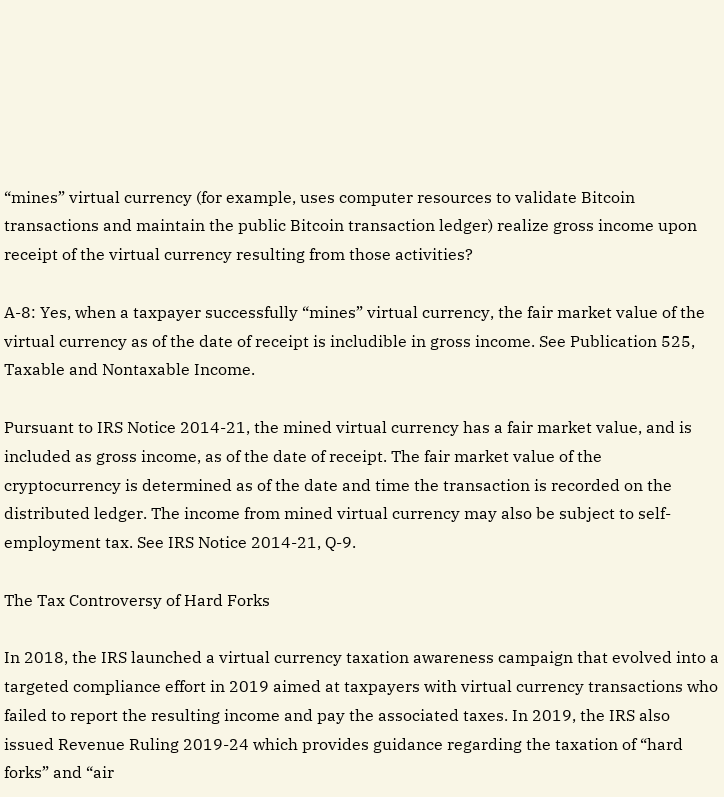“mines” virtual currency (for example, uses computer resources to validate Bitcoin transactions and maintain the public Bitcoin transaction ledger) realize gross income upon receipt of the virtual currency resulting from those activities?

A-8: Yes, when a taxpayer successfully “mines” virtual currency, the fair market value of the virtual currency as of the date of receipt is includible in gross income. See Publication 525, Taxable and Nontaxable Income.

Pursuant to IRS Notice 2014-21, the mined virtual currency has a fair market value, and is included as gross income, as of the date of receipt. The fair market value of the cryptocurrency is determined as of the date and time the transaction is recorded on the distributed ledger. The income from mined virtual currency may also be subject to self-employment tax. See IRS Notice 2014-21, Q-9.

The Tax Controversy of Hard Forks

In 2018, the IRS launched a virtual currency taxation awareness campaign that evolved into a targeted compliance effort in 2019 aimed at taxpayers with virtual currency transactions who failed to report the resulting income and pay the associated taxes. In 2019, the IRS also issued Revenue Ruling 2019-24 which provides guidance regarding the taxation of “hard forks” and “air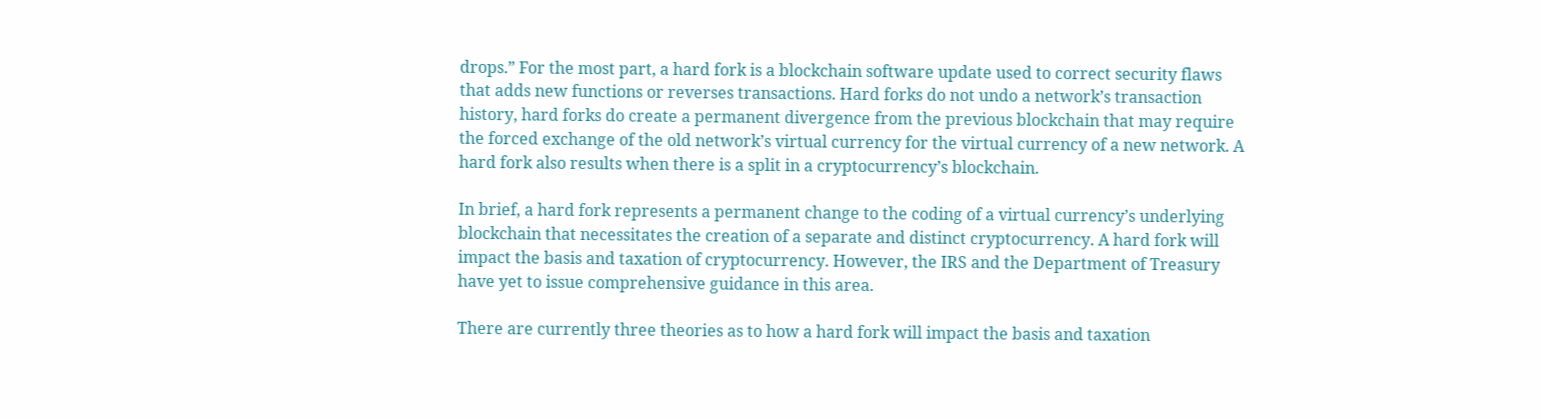drops.” For the most part, a hard fork is a blockchain software update used to correct security flaws that adds new functions or reverses transactions. Hard forks do not undo a network’s transaction history, hard forks do create a permanent divergence from the previous blockchain that may require the forced exchange of the old network’s virtual currency for the virtual currency of a new network. A hard fork also results when there is a split in a cryptocurrency’s blockchain.

In brief, a hard fork represents a permanent change to the coding of a virtual currency’s underlying blockchain that necessitates the creation of a separate and distinct cryptocurrency. A hard fork will impact the basis and taxation of cryptocurrency. However, the IRS and the Department of Treasury have yet to issue comprehensive guidance in this area.

There are currently three theories as to how a hard fork will impact the basis and taxation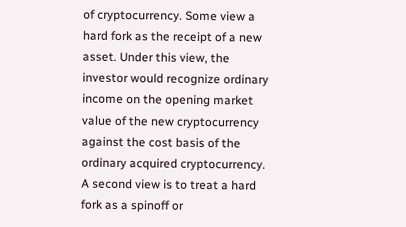of cryptocurrency. Some view a hard fork as the receipt of a new asset. Under this view, the investor would recognize ordinary income on the opening market value of the new cryptocurrency against the cost basis of the ordinary acquired cryptocurrency. A second view is to treat a hard fork as a spinoff or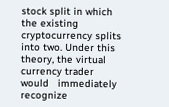stock split in which the existing cryptocurrency splits into two. Under this theory, the virtual currency trader would   immediately recognize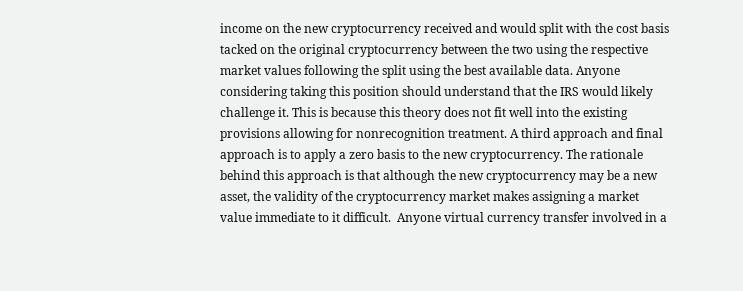income on the new cryptocurrency received and would split with the cost basis tacked on the original cryptocurrency between the two using the respective market values following the split using the best available data. Anyone considering taking this position should understand that the IRS would likely challenge it. This is because this theory does not fit well into the existing provisions allowing for nonrecognition treatment. A third approach and final approach is to apply a zero basis to the new cryptocurrency. The rationale behind this approach is that although the new cryptocurrency may be a new asset, the validity of the cryptocurrency market makes assigning a market value immediate to it difficult.  Anyone virtual currency transfer involved in a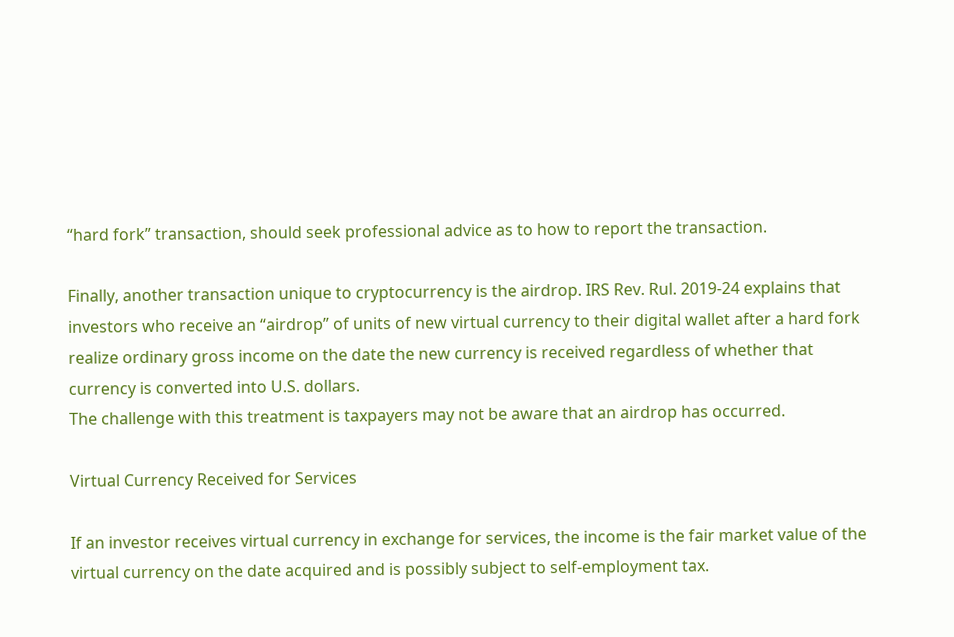“hard fork” transaction, should seek professional advice as to how to report the transaction.

Finally, another transaction unique to cryptocurrency is the airdrop. IRS Rev. Rul. 2019-24 explains that investors who receive an “airdrop” of units of new virtual currency to their digital wallet after a hard fork realize ordinary gross income on the date the new currency is received regardless of whether that currency is converted into U.S. dollars.
The challenge with this treatment is taxpayers may not be aware that an airdrop has occurred.

Virtual Currency Received for Services

If an investor receives virtual currency in exchange for services, the income is the fair market value of the virtual currency on the date acquired and is possibly subject to self-employment tax.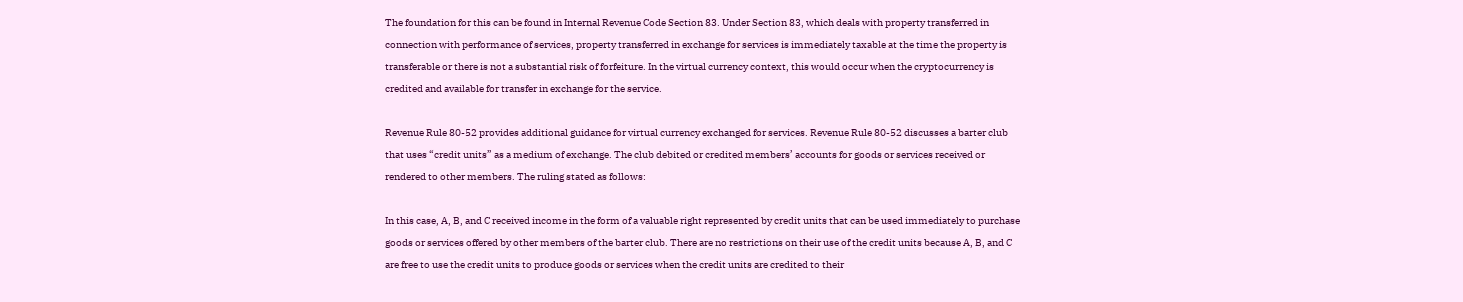The foundation for this can be found in Internal Revenue Code Section 83. Under Section 83, which deals with property transferred in connection with performance of services, property transferred in exchange for services is immediately taxable at the time the property is transferable or there is not a substantial risk of forfeiture. In the virtual currency context, this would occur when the cryptocurrency is credited and available for transfer in exchange for the service.

Revenue Rule 80-52 provides additional guidance for virtual currency exchanged for services. Revenue Rule 80-52 discusses a barter club that uses “credit units” as a medium of exchange. The club debited or credited members’ accounts for goods or services received or rendered to other members. The ruling stated as follows:

In this case, A, B, and C received income in the form of a valuable right represented by credit units that can be used immediately to purchase goods or services offered by other members of the barter club. There are no restrictions on their use of the credit units because A, B, and C are free to use the credit units to produce goods or services when the credit units are credited to their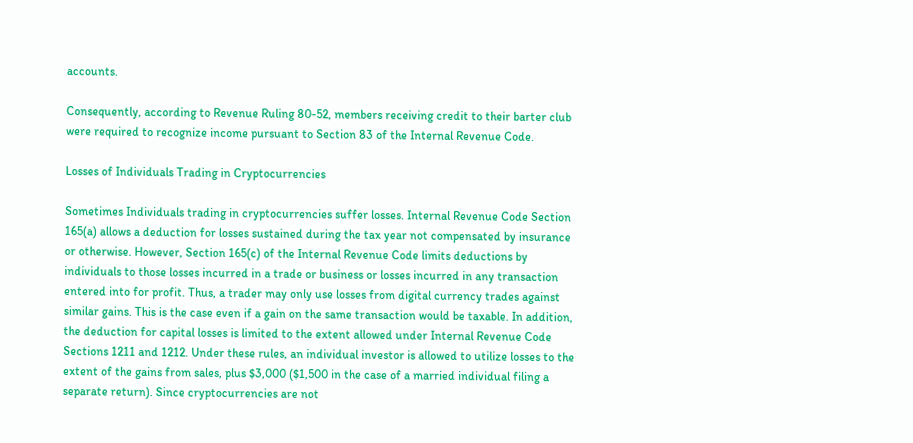accounts.

Consequently, according to Revenue Ruling 80-52, members receiving credit to their barter club were required to recognize income pursuant to Section 83 of the Internal Revenue Code.

Losses of Individuals Trading in Cryptocurrencies

Sometimes Individuals trading in cryptocurrencies suffer losses. Internal Revenue Code Section 165(a) allows a deduction for losses sustained during the tax year not compensated by insurance or otherwise. However, Section 165(c) of the Internal Revenue Code limits deductions by individuals to those losses incurred in a trade or business or losses incurred in any transaction entered into for profit. Thus, a trader may only use losses from digital currency trades against similar gains. This is the case even if a gain on the same transaction would be taxable. In addition, the deduction for capital losses is limited to the extent allowed under Internal Revenue Code Sections 1211 and 1212. Under these rules, an individual investor is allowed to utilize losses to the extent of the gains from sales, plus $3,000 ($1,500 in the case of a married individual filing a separate return). Since cryptocurrencies are not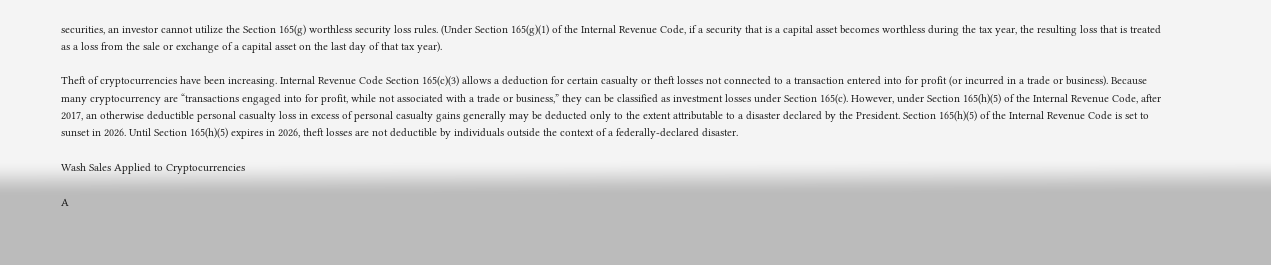securities, an investor cannot utilize the Section 165(g) worthless security loss rules. (Under Section 165(g)(1) of the Internal Revenue Code, if a security that is a capital asset becomes worthless during the tax year, the resulting loss that is treated as a loss from the sale or exchange of a capital asset on the last day of that tax year).

Theft of cryptocurrencies have been increasing. Internal Revenue Code Section 165(c)(3) allows a deduction for certain casualty or theft losses not connected to a transaction entered into for profit (or incurred in a trade or business). Because many cryptocurrency are “transactions engaged into for profit, while not associated with a trade or business,” they can be classified as investment losses under Section 165(c). However, under Section 165(h)(5) of the Internal Revenue Code, after 2017, an otherwise deductible personal casualty loss in excess of personal casualty gains generally may be deducted only to the extent attributable to a disaster declared by the President. Section 165(h)(5) of the Internal Revenue Code is set to sunset in 2026. Until Section 165(h)(5) expires in 2026, theft losses are not deductible by individuals outside the context of a federally-declared disaster.

Wash Sales Applied to Cryptocurrencies

A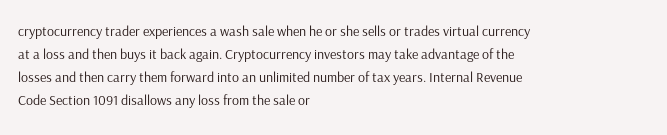cryptocurrency trader experiences a wash sale when he or she sells or trades virtual currency at a loss and then buys it back again. Cryptocurrency investors may take advantage of the losses and then carry them forward into an unlimited number of tax years. Internal Revenue Code Section 1091 disallows any loss from the sale or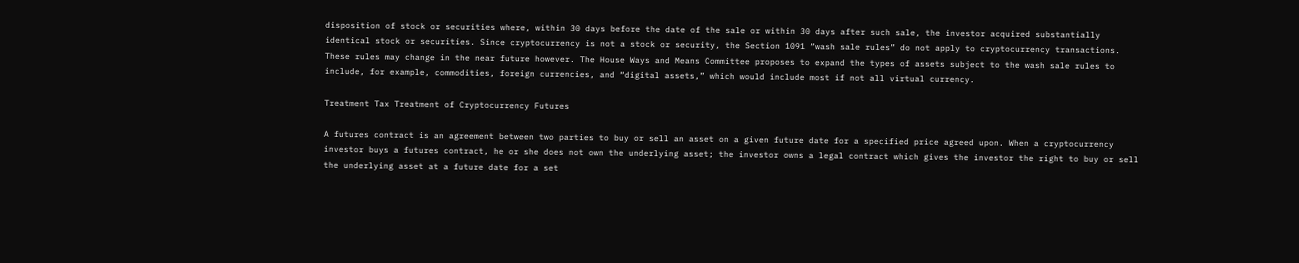disposition of stock or securities where, within 30 days before the date of the sale or within 30 days after such sale, the investor acquired substantially identical stock or securities. Since cryptocurrency is not a stock or security, the Section 1091 “wash sale rules” do not apply to cryptocurrency transactions. These rules may change in the near future however. The House Ways and Means Committee proposes to expand the types of assets subject to the wash sale rules to include, for example, commodities, foreign currencies, and “digital assets,” which would include most if not all virtual currency.

Treatment Tax Treatment of Cryptocurrency Futures

A futures contract is an agreement between two parties to buy or sell an asset on a given future date for a specified price agreed upon. When a cryptocurrency investor buys a futures contract, he or she does not own the underlying asset; the investor owns a legal contract which gives the investor the right to buy or sell the underlying asset at a future date for a set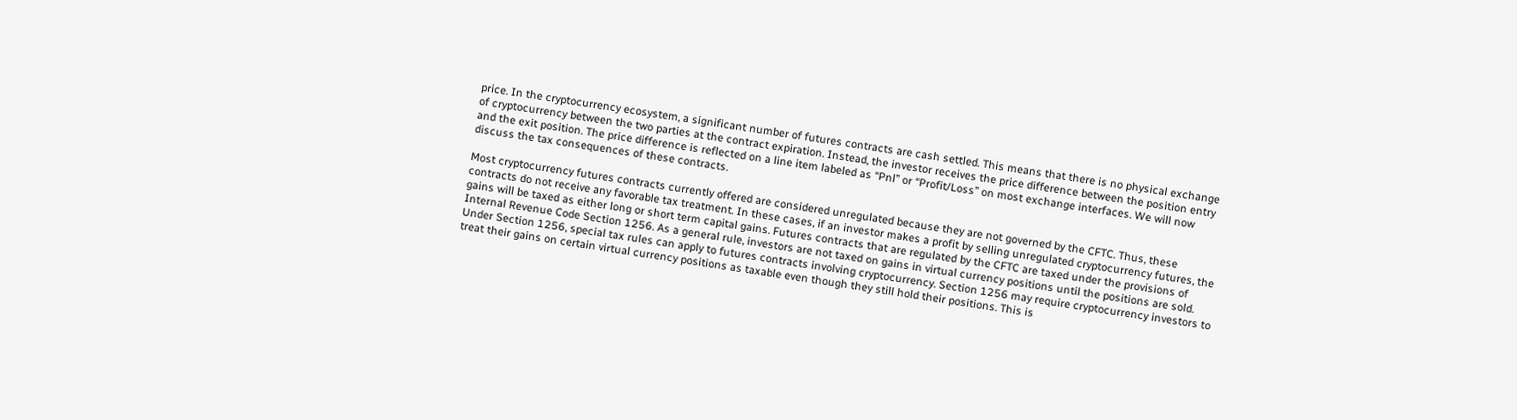price. In the cryptocurrency ecosystem, a significant number of futures contracts are cash settled. This means that there is no physical exchange of cryptocurrency between the two parties at the contract expiration. Instead, the investor receives the price difference between the position entry and the exit position. The price difference is reflected on a line item labeled as “Pnl” or “Profit/Loss” on most exchange interfaces. We will now discuss the tax consequences of these contracts.

Most cryptocurrency futures contracts currently offered are considered unregulated because they are not governed by the CFTC. Thus, these contracts do not receive any favorable tax treatment. In these cases, if an investor makes a profit by selling unregulated cryptocurrency futures, the gains will be taxed as either long or short term capital gains. Futures contracts that are regulated by the CFTC are taxed under the provisions of Internal Revenue Code Section 1256. As a general rule, investors are not taxed on gains in virtual currency positions until the positions are sold. Under Section 1256, special tax rules can apply to futures contracts involving cryptocurrency. Section 1256 may require cryptocurrency investors to treat their gains on certain virtual currency positions as taxable even though they still hold their positions. This is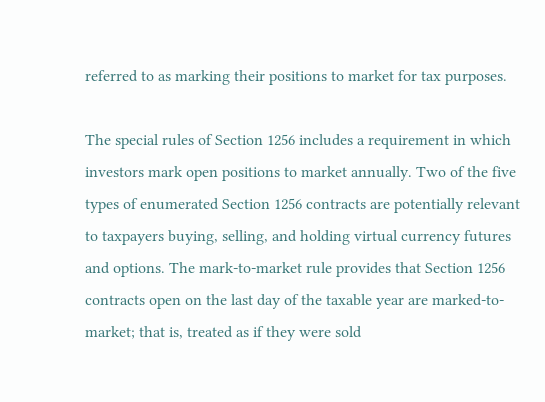referred to as marking their positions to market for tax purposes.

The special rules of Section 1256 includes a requirement in which investors mark open positions to market annually. Two of the five types of enumerated Section 1256 contracts are potentially relevant to taxpayers buying, selling, and holding virtual currency futures and options. The mark-to-market rule provides that Section 1256 contracts open on the last day of the taxable year are marked-to-market; that is, treated as if they were sold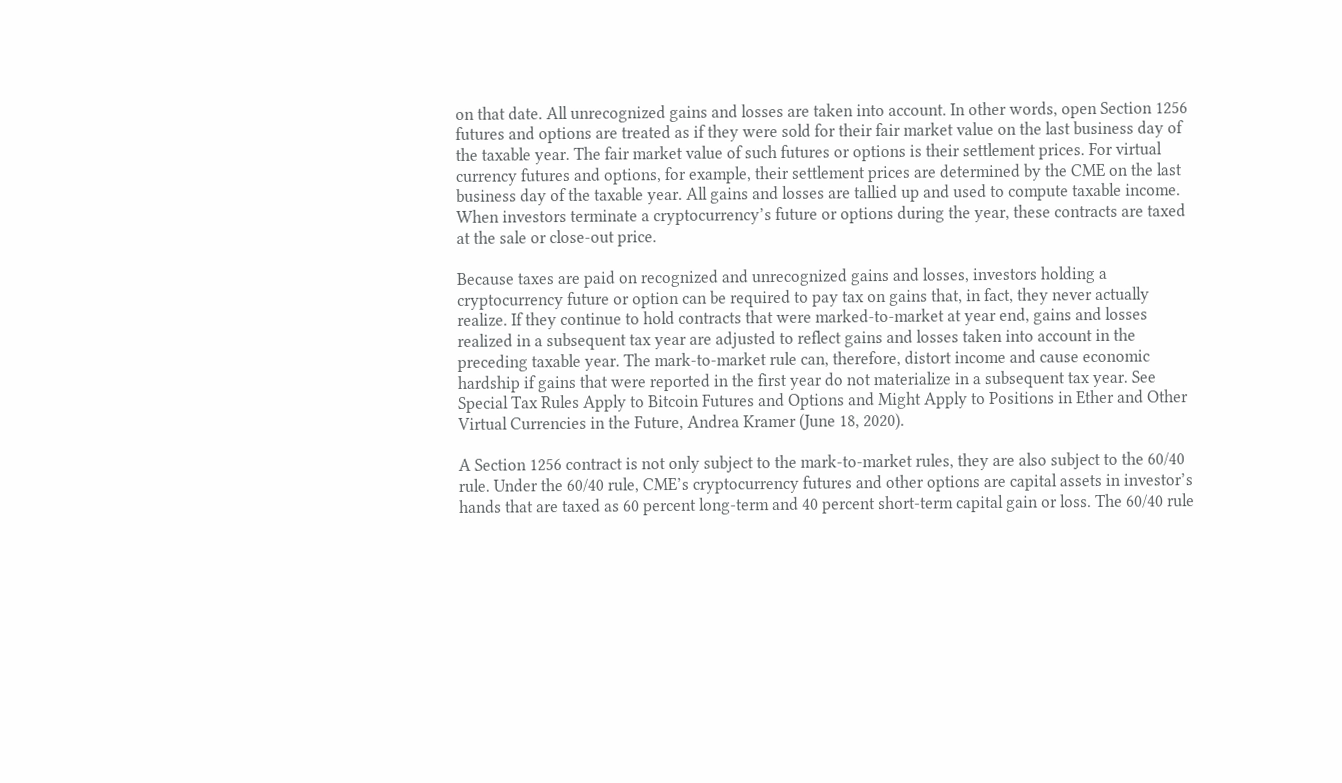on that date. All unrecognized gains and losses are taken into account. In other words, open Section 1256 futures and options are treated as if they were sold for their fair market value on the last business day of the taxable year. The fair market value of such futures or options is their settlement prices. For virtual currency futures and options, for example, their settlement prices are determined by the CME on the last business day of the taxable year. All gains and losses are tallied up and used to compute taxable income. When investors terminate a cryptocurrency’s future or options during the year, these contracts are taxed at the sale or close-out price.

Because taxes are paid on recognized and unrecognized gains and losses, investors holding a cryptocurrency future or option can be required to pay tax on gains that, in fact, they never actually realize. If they continue to hold contracts that were marked-to-market at year end, gains and losses realized in a subsequent tax year are adjusted to reflect gains and losses taken into account in the preceding taxable year. The mark-to-market rule can, therefore, distort income and cause economic hardship if gains that were reported in the first year do not materialize in a subsequent tax year. See Special Tax Rules Apply to Bitcoin Futures and Options and Might Apply to Positions in Ether and Other Virtual Currencies in the Future, Andrea Kramer (June 18, 2020).

A Section 1256 contract is not only subject to the mark-to-market rules, they are also subject to the 60/40 rule. Under the 60/40 rule, CME’s cryptocurrency futures and other options are capital assets in investor’s hands that are taxed as 60 percent long-term and 40 percent short-term capital gain or loss. The 60/40 rule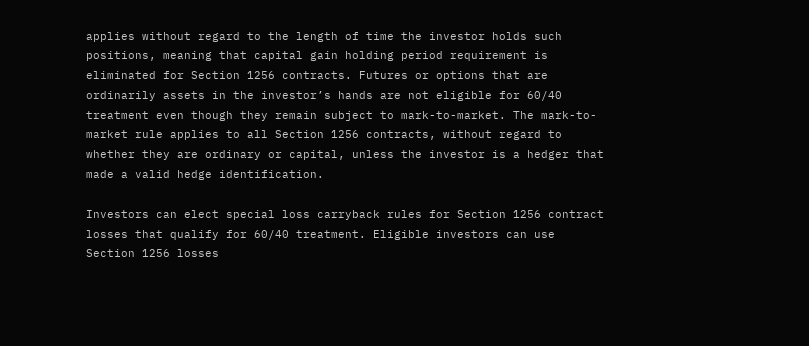applies without regard to the length of time the investor holds such positions, meaning that capital gain holding period requirement is eliminated for Section 1256 contracts. Futures or options that are ordinarily assets in the investor’s hands are not eligible for 60/40 treatment even though they remain subject to mark-to-market. The mark-to-market rule applies to all Section 1256 contracts, without regard to whether they are ordinary or capital, unless the investor is a hedger that made a valid hedge identification.

Investors can elect special loss carryback rules for Section 1256 contract losses that qualify for 60/40 treatment. Eligible investors can use Section 1256 losses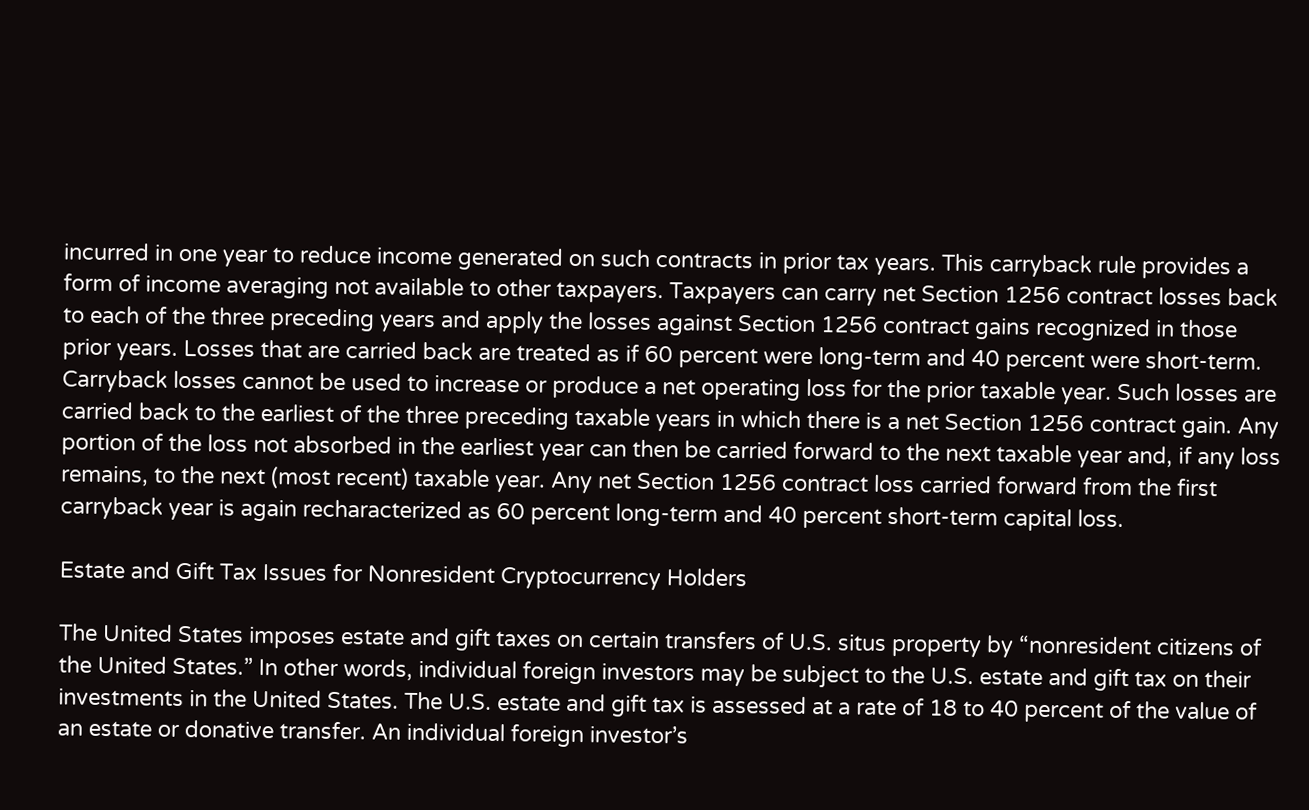incurred in one year to reduce income generated on such contracts in prior tax years. This carryback rule provides a form of income averaging not available to other taxpayers. Taxpayers can carry net Section 1256 contract losses back to each of the three preceding years and apply the losses against Section 1256 contract gains recognized in those prior years. Losses that are carried back are treated as if 60 percent were long-term and 40 percent were short-term. Carryback losses cannot be used to increase or produce a net operating loss for the prior taxable year. Such losses are carried back to the earliest of the three preceding taxable years in which there is a net Section 1256 contract gain. Any portion of the loss not absorbed in the earliest year can then be carried forward to the next taxable year and, if any loss remains, to the next (most recent) taxable year. Any net Section 1256 contract loss carried forward from the first carryback year is again recharacterized as 60 percent long-term and 40 percent short-term capital loss.

Estate and Gift Tax Issues for Nonresident Cryptocurrency Holders

The United States imposes estate and gift taxes on certain transfers of U.S. situs property by “nonresident citizens of the United States.” In other words, individual foreign investors may be subject to the U.S. estate and gift tax on their investments in the United States. The U.S. estate and gift tax is assessed at a rate of 18 to 40 percent of the value of an estate or donative transfer. An individual foreign investor’s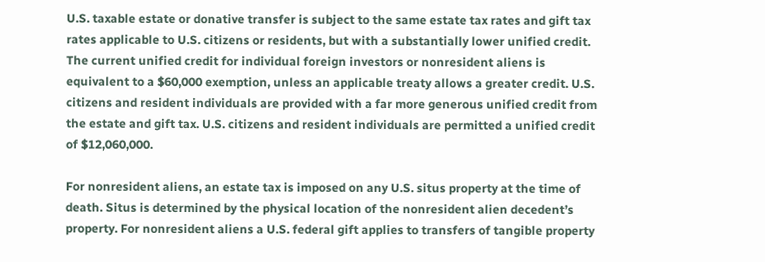U.S. taxable estate or donative transfer is subject to the same estate tax rates and gift tax rates applicable to U.S. citizens or residents, but with a substantially lower unified credit. The current unified credit for individual foreign investors or nonresident aliens is equivalent to a $60,000 exemption, unless an applicable treaty allows a greater credit. U.S. citizens and resident individuals are provided with a far more generous unified credit from the estate and gift tax. U.S. citizens and resident individuals are permitted a unified credit of $12,060,000.

For nonresident aliens, an estate tax is imposed on any U.S. situs property at the time of death. Situs is determined by the physical location of the nonresident alien decedent’s property. For nonresident aliens a U.S. federal gift applies to transfers of tangible property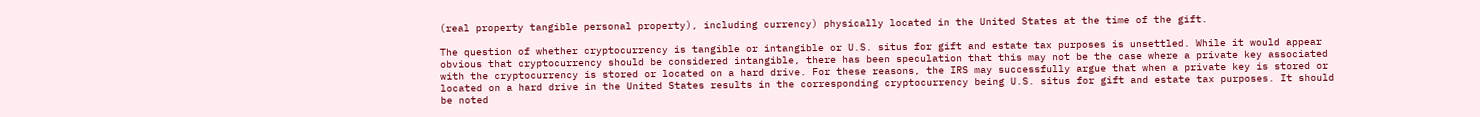(real property tangible personal property), including currency) physically located in the United States at the time of the gift.

The question of whether cryptocurrency is tangible or intangible or U.S. situs for gift and estate tax purposes is unsettled. While it would appear obvious that cryptocurrency should be considered intangible, there has been speculation that this may not be the case where a private key associated with the cryptocurrency is stored or located on a hard drive. For these reasons, the IRS may successfully argue that when a private key is stored or located on a hard drive in the United States results in the corresponding cryptocurrency being U.S. situs for gift and estate tax purposes. It should be noted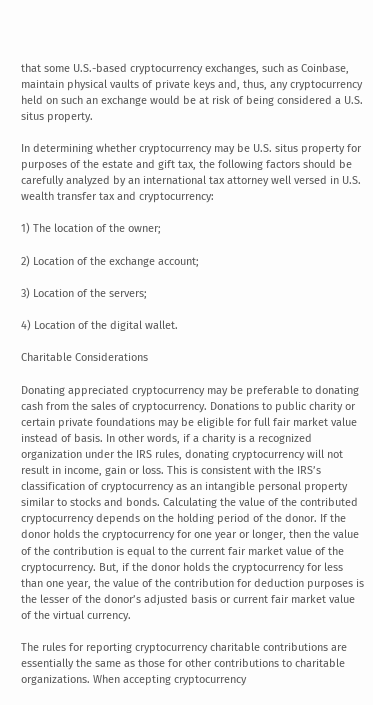that some U.S.-based cryptocurrency exchanges, such as Coinbase, maintain physical vaults of private keys and, thus, any cryptocurrency held on such an exchange would be at risk of being considered a U.S. situs property.

In determining whether cryptocurrency may be U.S. situs property for purposes of the estate and gift tax, the following factors should be carefully analyzed by an international tax attorney well versed in U.S. wealth transfer tax and cryptocurrency:

1) The location of the owner;

2) Location of the exchange account;

3) Location of the servers;

4) Location of the digital wallet.

Charitable Considerations

Donating appreciated cryptocurrency may be preferable to donating cash from the sales of cryptocurrency. Donations to public charity or certain private foundations may be eligible for full fair market value instead of basis. In other words, if a charity is a recognized organization under the IRS rules, donating cryptocurrency will not result in income, gain or loss. This is consistent with the IRS’s classification of cryptocurrency as an intangible personal property similar to stocks and bonds. Calculating the value of the contributed cryptocurrency depends on the holding period of the donor. If the donor holds the cryptocurrency for one year or longer, then the value of the contribution is equal to the current fair market value of the cryptocurrency. But, if the donor holds the cryptocurrency for less than one year, the value of the contribution for deduction purposes is the lesser of the donor’s adjusted basis or current fair market value of the virtual currency.

The rules for reporting cryptocurrency charitable contributions are essentially the same as those for other contributions to charitable organizations. When accepting cryptocurrency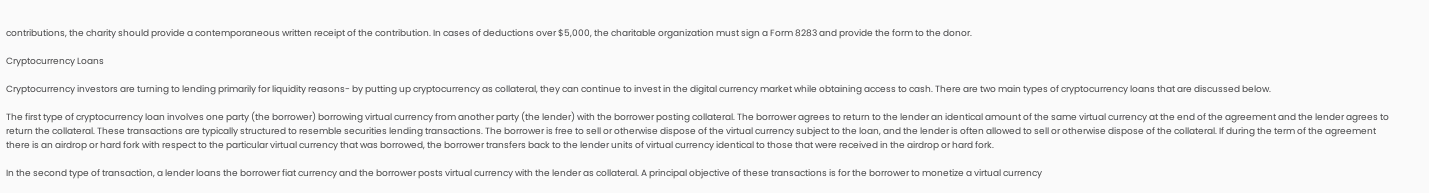contributions, the charity should provide a contemporaneous written receipt of the contribution. In cases of deductions over $5,000, the charitable organization must sign a Form 8283 and provide the form to the donor.

Cryptocurrency Loans

Cryptocurrency investors are turning to lending primarily for liquidity reasons- by putting up cryptocurrency as collateral, they can continue to invest in the digital currency market while obtaining access to cash. There are two main types of cryptocurrency loans that are discussed below.

The first type of cryptocurrency loan involves one party (the borrower) borrowing virtual currency from another party (the lender) with the borrower posting collateral. The borrower agrees to return to the lender an identical amount of the same virtual currency at the end of the agreement and the lender agrees to return the collateral. These transactions are typically structured to resemble securities lending transactions. The borrower is free to sell or otherwise dispose of the virtual currency subject to the loan, and the lender is often allowed to sell or otherwise dispose of the collateral. If during the term of the agreement there is an airdrop or hard fork with respect to the particular virtual currency that was borrowed, the borrower transfers back to the lender units of virtual currency identical to those that were received in the airdrop or hard fork.

In the second type of transaction, a lender loans the borrower fiat currency and the borrower posts virtual currency with the lender as collateral. A principal objective of these transactions is for the borrower to monetize a virtual currency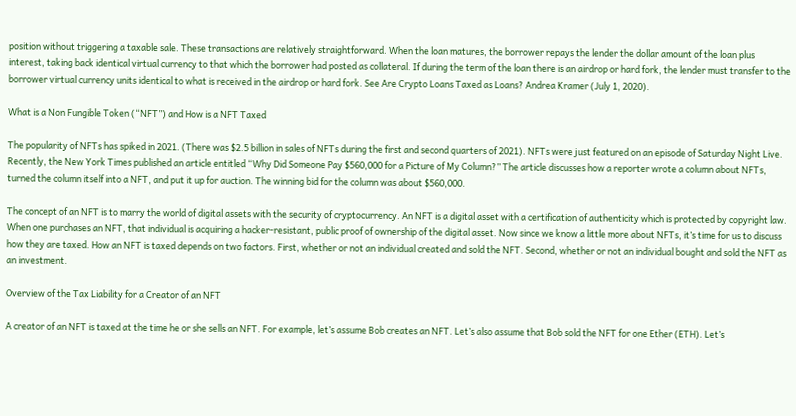position without triggering a taxable sale. These transactions are relatively straightforward. When the loan matures, the borrower repays the lender the dollar amount of the loan plus interest, taking back identical virtual currency to that which the borrower had posted as collateral. If during the term of the loan there is an airdrop or hard fork, the lender must transfer to the borrower virtual currency units identical to what is received in the airdrop or hard fork. See Are Crypto Loans Taxed as Loans? Andrea Kramer (July 1, 2020).

What is a Non Fungible Token (“NFT”) and How is a NFT Taxed

The popularity of NFTs has spiked in 2021. (There was $2.5 billion in sales of NFTs during the first and second quarters of 2021). NFTs were just featured on an episode of Saturday Night Live. Recently, the New York Times published an article entitled “Why Did Someone Pay $560,000 for a Picture of My Column?” The article discusses how a reporter wrote a column about NFTs, turned the column itself into a NFT, and put it up for auction. The winning bid for the column was about $560,000.

The concept of an NFT is to marry the world of digital assets with the security of cryptocurrency. An NFT is a digital asset with a certification of authenticity which is protected by copyright law. When one purchases an NFT, that individual is acquiring a hacker-resistant, public proof of ownership of the digital asset. Now since we know a little more about NFTs, it’s time for us to discuss how they are taxed. How an NFT is taxed depends on two factors. First, whether or not an individual created and sold the NFT. Second, whether or not an individual bought and sold the NFT as an investment.

Overview of the Tax Liability for a Creator of an NFT

A creator of an NFT is taxed at the time he or she sells an NFT. For example, let’s assume Bob creates an NFT. Let’s also assume that Bob sold the NFT for one Ether (ETH). Let’s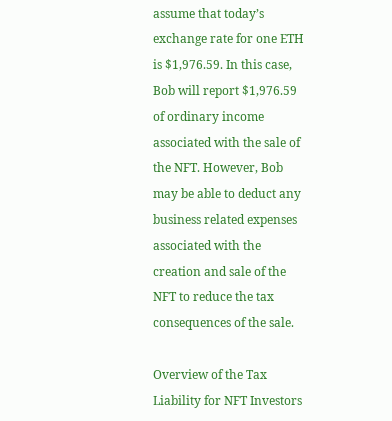assume that today’s exchange rate for one ETH is $1,976.59. In this case, Bob will report $1,976.59 of ordinary income associated with the sale of the NFT. However, Bob may be able to deduct any business related expenses associated with the creation and sale of the NFT to reduce the tax consequences of the sale.

Overview of the Tax Liability for NFT Investors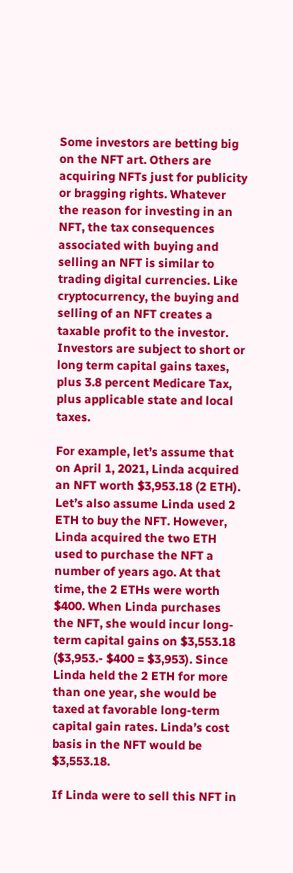Some investors are betting big on the NFT art. Others are acquiring NFTs just for publicity or bragging rights. Whatever the reason for investing in an NFT, the tax consequences associated with buying and selling an NFT is similar to trading digital currencies. Like cryptocurrency, the buying and selling of an NFT creates a taxable profit to the investor. Investors are subject to short or long term capital gains taxes, plus 3.8 percent Medicare Tax, plus applicable state and local taxes.

For example, let’s assume that on April 1, 2021, Linda acquired an NFT worth $3,953.18 (2 ETH). Let’s also assume Linda used 2 ETH to buy the NFT. However, Linda acquired the two ETH used to purchase the NFT a number of years ago. At that time, the 2 ETHs were worth $400. When Linda purchases the NFT, she would incur long-term capital gains on $3,553.18 ($3,953.- $400 = $3,953). Since Linda held the 2 ETH for more than one year, she would be taxed at favorable long-term capital gain rates. Linda’s cost basis in the NFT would be $3,553.18.

If Linda were to sell this NFT in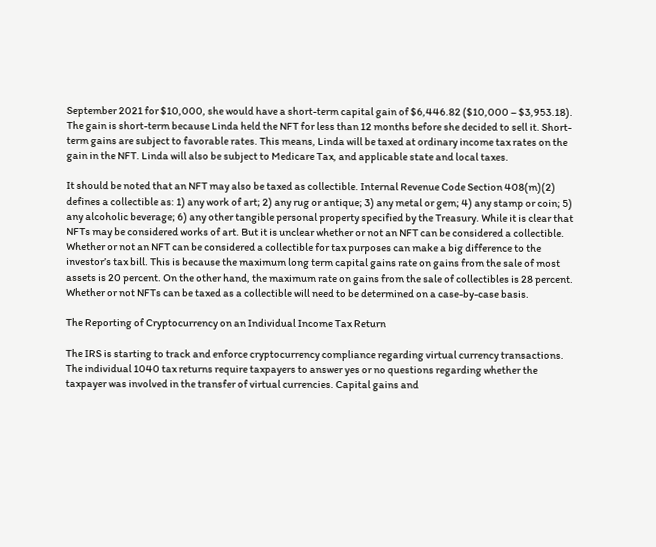September 2021 for $10,000, she would have a short-term capital gain of $6,446.82 ($10,000 – $3,953.18). The gain is short-term because Linda held the NFT for less than 12 months before she decided to sell it. Short-term gains are subject to favorable rates. This means, Linda will be taxed at ordinary income tax rates on the gain in the NFT. Linda will also be subject to Medicare Tax, and applicable state and local taxes.

It should be noted that an NFT may also be taxed as collectible. Internal Revenue Code Section 408(m)(2) defines a collectible as: 1) any work of art; 2) any rug or antique; 3) any metal or gem; 4) any stamp or coin; 5) any alcoholic beverage; 6) any other tangible personal property specified by the Treasury. While it is clear that NFTs may be considered works of art. But it is unclear whether or not an NFT can be considered a collectible. Whether or not an NFT can be considered a collectible for tax purposes can make a big difference to the investor’s tax bill. This is because the maximum long term capital gains rate on gains from the sale of most assets is 20 percent. On the other hand, the maximum rate on gains from the sale of collectibles is 28 percent. Whether or not NFTs can be taxed as a collectible will need to be determined on a case-by-case basis.

The Reporting of Cryptocurrency on an Individual Income Tax Return

The IRS is starting to track and enforce cryptocurrency compliance regarding virtual currency transactions. The individual 1040 tax returns require taxpayers to answer yes or no questions regarding whether the taxpayer was involved in the transfer of virtual currencies. Capital gains and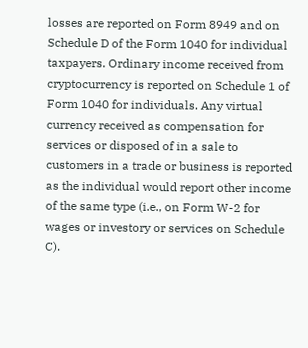losses are reported on Form 8949 and on Schedule D of the Form 1040 for individual taxpayers. Ordinary income received from cryptocurrency is reported on Schedule 1 of Form 1040 for individuals. Any virtual currency received as compensation for services or disposed of in a sale to customers in a trade or business is reported as the individual would report other income of the same type (i.e., on Form W-2 for wages or investory or services on Schedule C).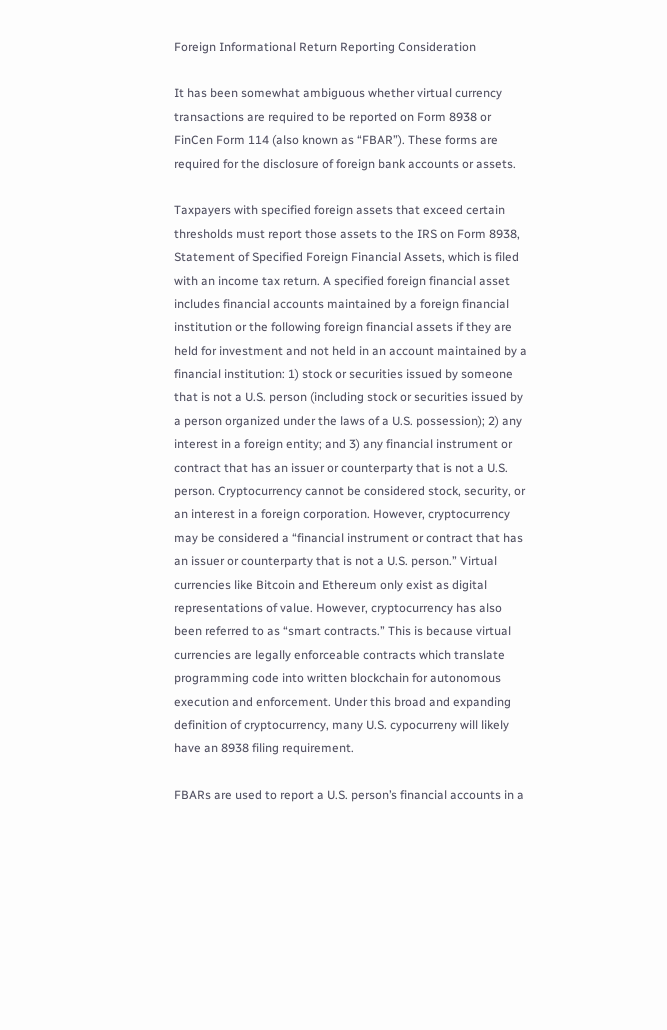Foreign Informational Return Reporting Consideration

It has been somewhat ambiguous whether virtual currency transactions are required to be reported on Form 8938 or FinCen Form 114 (also known as “FBAR”). These forms are required for the disclosure of foreign bank accounts or assets.

Taxpayers with specified foreign assets that exceed certain thresholds must report those assets to the IRS on Form 8938, Statement of Specified Foreign Financial Assets, which is filed with an income tax return. A specified foreign financial asset includes financial accounts maintained by a foreign financial institution or the following foreign financial assets if they are held for investment and not held in an account maintained by a financial institution: 1) stock or securities issued by someone that is not a U.S. person (including stock or securities issued by a person organized under the laws of a U.S. possession); 2) any interest in a foreign entity; and 3) any financial instrument or contract that has an issuer or counterparty that is not a U.S. person. Cryptocurrency cannot be considered stock, security, or an interest in a foreign corporation. However, cryptocurrency may be considered a “financial instrument or contract that has an issuer or counterparty that is not a U.S. person.” Virtual currencies like Bitcoin and Ethereum only exist as digital representations of value. However, cryptocurrency has also been referred to as “smart contracts.” This is because virtual currencies are legally enforceable contracts which translate programming code into written blockchain for autonomous execution and enforcement. Under this broad and expanding definition of cryptocurrency, many U.S. cypocurreny will likely have an 8938 filing requirement.

FBARs are used to report a U.S. person’s financial accounts in a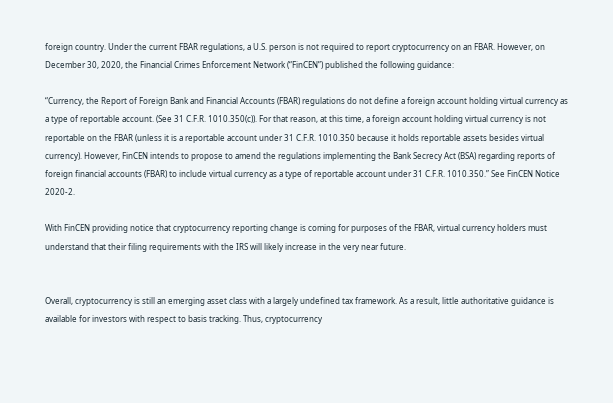foreign country. Under the current FBAR regulations, a U.S. person is not required to report cryptocurrency on an FBAR. However, on December 30, 2020, the Financial Crimes Enforcement Network (“FinCEN”) published the following guidance:

“Currency, the Report of Foreign Bank and Financial Accounts (FBAR) regulations do not define a foreign account holding virtual currency as a type of reportable account. (See 31 C.F.R. 1010.350(c)). For that reason, at this time, a foreign account holding virtual currency is not reportable on the FBAR (unless it is a reportable account under 31 C.F.R. 1010.350 because it holds reportable assets besides virtual currency). However, FinCEN intends to propose to amend the regulations implementing the Bank Secrecy Act (BSA) regarding reports of foreign financial accounts (FBAR) to include virtual currency as a type of reportable account under 31 C.F.R. 1010.350.” See FinCEN Notice 2020-2.

With FinCEN providing notice that cryptocurrency reporting change is coming for purposes of the FBAR, virtual currency holders must understand that their filing requirements with the IRS will likely increase in the very near future.


Overall, cryptocurrency is still an emerging asset class with a largely undefined tax framework. As a result, little authoritative guidance is available for investors with respect to basis tracking. Thus, cryptocurrency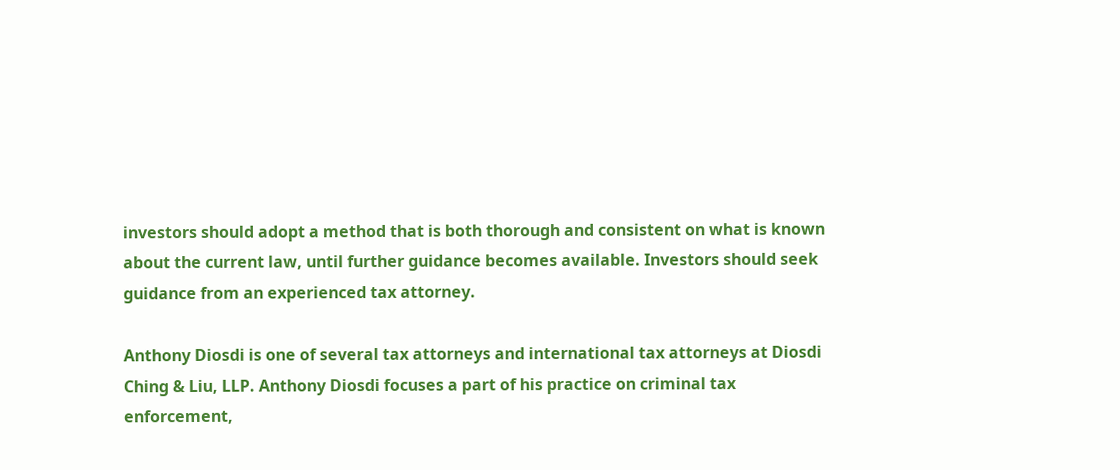investors should adopt a method that is both thorough and consistent on what is known about the current law, until further guidance becomes available. Investors should seek guidance from an experienced tax attorney.

Anthony Diosdi is one of several tax attorneys and international tax attorneys at Diosdi Ching & Liu, LLP. Anthony Diosdi focuses a part of his practice on criminal tax enforcement,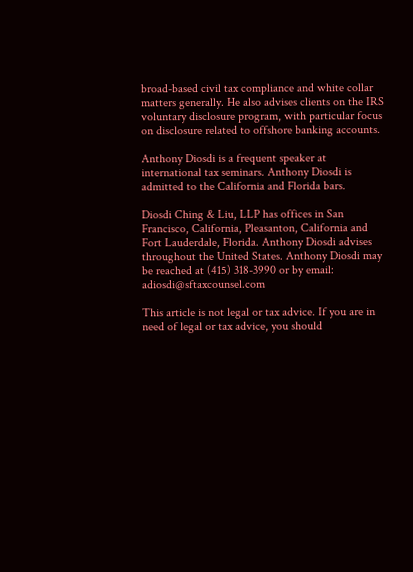broad-based civil tax compliance and white collar matters generally. He also advises clients on the IRS voluntary disclosure program, with particular focus on disclosure related to offshore banking accounts.

Anthony Diosdi is a frequent speaker at international tax seminars. Anthony Diosdi is admitted to the California and Florida bars.

Diosdi Ching & Liu, LLP has offices in San Francisco, California, Pleasanton, California and Fort Lauderdale, Florida. Anthony Diosdi advises throughout the United States. Anthony Diosdi may be reached at (415) 318-3990 or by email: adiosdi@sftaxcounsel.com

This article is not legal or tax advice. If you are in need of legal or tax advice, you should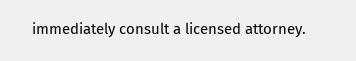immediately consult a licensed attorney.